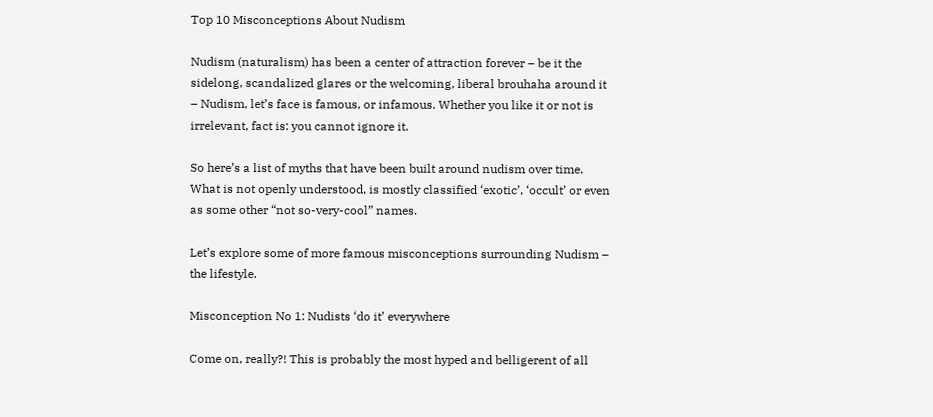Top 10 Misconceptions About Nudism

Nudism (naturalism) has been a center of attraction forever – be it the sidelong, scandalized glares or the welcoming, liberal brouhaha around it – Nudism, let’s face is famous, or infamous. Whether you like it or not is irrelevant, fact is: you cannot ignore it.

So here’s a list of myths that have been built around nudism over time. What is not openly understood, is mostly classified ‘exotic’, ‘occult’ or even as some other “not so-very-cool” names.

Let’s explore some of more famous misconceptions surrounding Nudism – the lifestyle.

Misconception No 1: Nudists ‘do it’ everywhere

Come on, really?! This is probably the most hyped and belligerent of all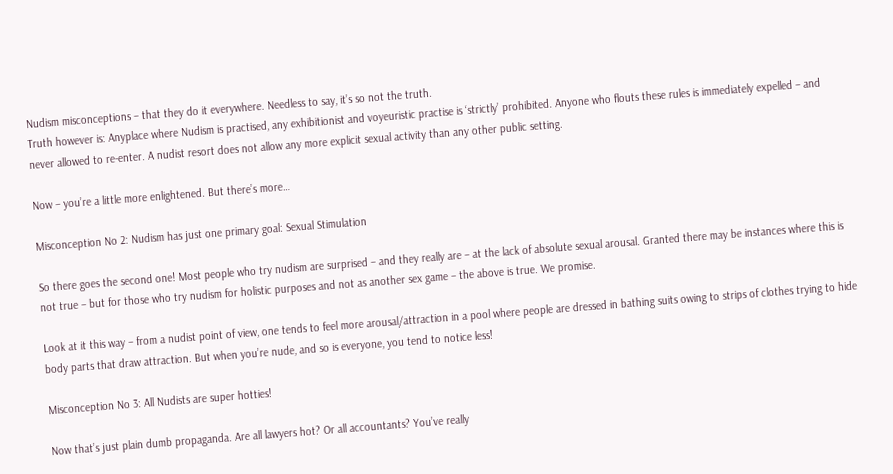Nudism misconceptions – that they do it everywhere. Needless to say, it’s so not the truth.
Truth however is: Anyplace where Nudism is practised, any exhibitionist and voyeuristic practise is ‘strictly’ prohibited. Anyone who flouts these rules is immediately expelled – and never allowed to re-enter. A nudist resort does not allow any more explicit sexual activity than any other public setting.

Now – you’re a little more enlightened. But there’s more…

Misconception No 2: Nudism has just one primary goal: Sexual Stimulation

So there goes the second one! Most people who try nudism are surprised – and they really are – at the lack of absolute sexual arousal. Granted there may be instances where this is not true – but for those who try nudism for holistic purposes and not as another sex game – the above is true. We promise.

Look at it this way – from a nudist point of view, one tends to feel more arousal/attraction in a pool where people are dressed in bathing suits owing to strips of clothes trying to hide body parts that draw attraction. But when you’re nude, and so is everyone, you tend to notice less!

Misconception No 3: All Nudists are super hotties!

Now that’s just plain dumb propaganda. Are all lawyers hot? Or all accountants? You’ve really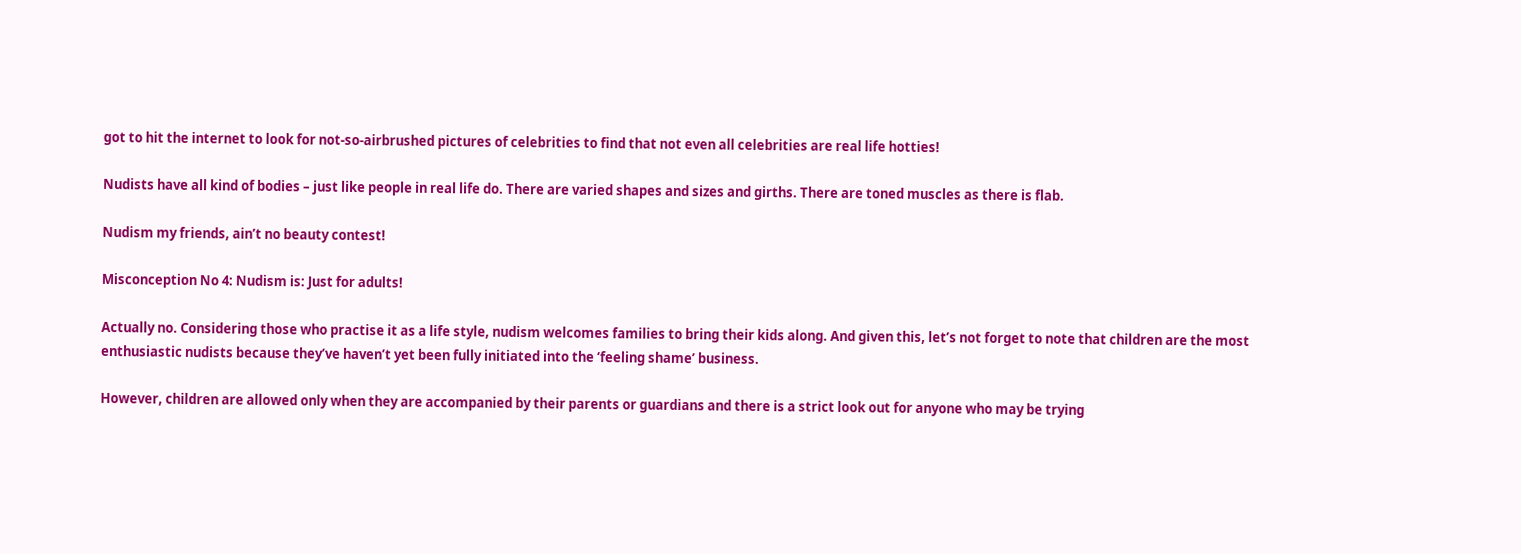got to hit the internet to look for not-so-airbrushed pictures of celebrities to find that not even all celebrities are real life hotties!

Nudists have all kind of bodies – just like people in real life do. There are varied shapes and sizes and girths. There are toned muscles as there is flab.

Nudism my friends, ain’t no beauty contest!

Misconception No 4: Nudism is: Just for adults!

Actually no. Considering those who practise it as a life style, nudism welcomes families to bring their kids along. And given this, let’s not forget to note that children are the most enthusiastic nudists because they’ve haven’t yet been fully initiated into the ‘feeling shame’ business.

However, children are allowed only when they are accompanied by their parents or guardians and there is a strict look out for anyone who may be trying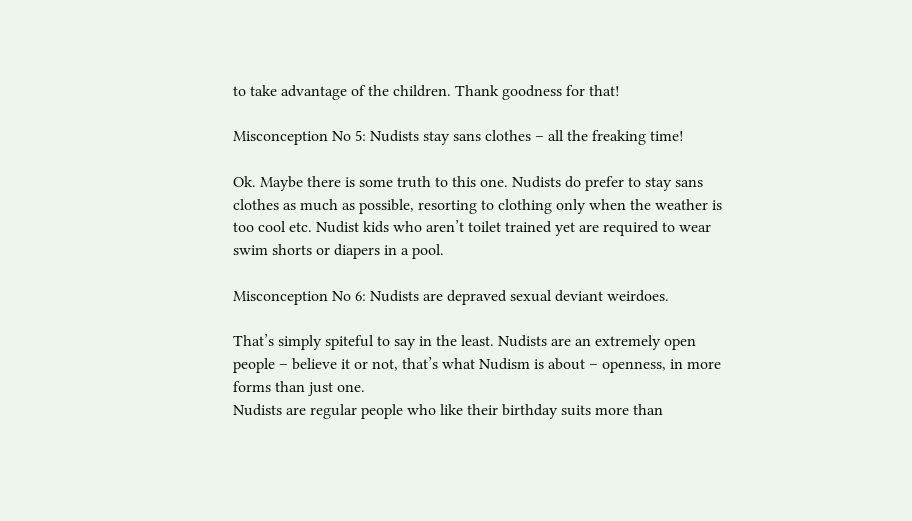to take advantage of the children. Thank goodness for that!

Misconception No 5: Nudists stay sans clothes – all the freaking time!

Ok. Maybe there is some truth to this one. Nudists do prefer to stay sans clothes as much as possible, resorting to clothing only when the weather is too cool etc. Nudist kids who aren’t toilet trained yet are required to wear swim shorts or diapers in a pool.

Misconception No 6: Nudists are depraved sexual deviant weirdoes.

That’s simply spiteful to say in the least. Nudists are an extremely open people – believe it or not, that’s what Nudism is about – openness, in more forms than just one.
Nudists are regular people who like their birthday suits more than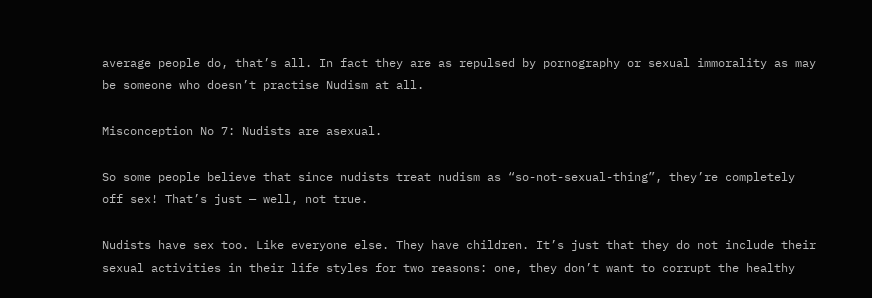average people do, that’s all. In fact they are as repulsed by pornography or sexual immorality as may be someone who doesn’t practise Nudism at all.

Misconception No 7: Nudists are asexual.

So some people believe that since nudists treat nudism as “so-not-sexual-thing”, they’re completely off sex! That’s just — well, not true.

Nudists have sex too. Like everyone else. They have children. It’s just that they do not include their sexual activities in their life styles for two reasons: one, they don’t want to corrupt the healthy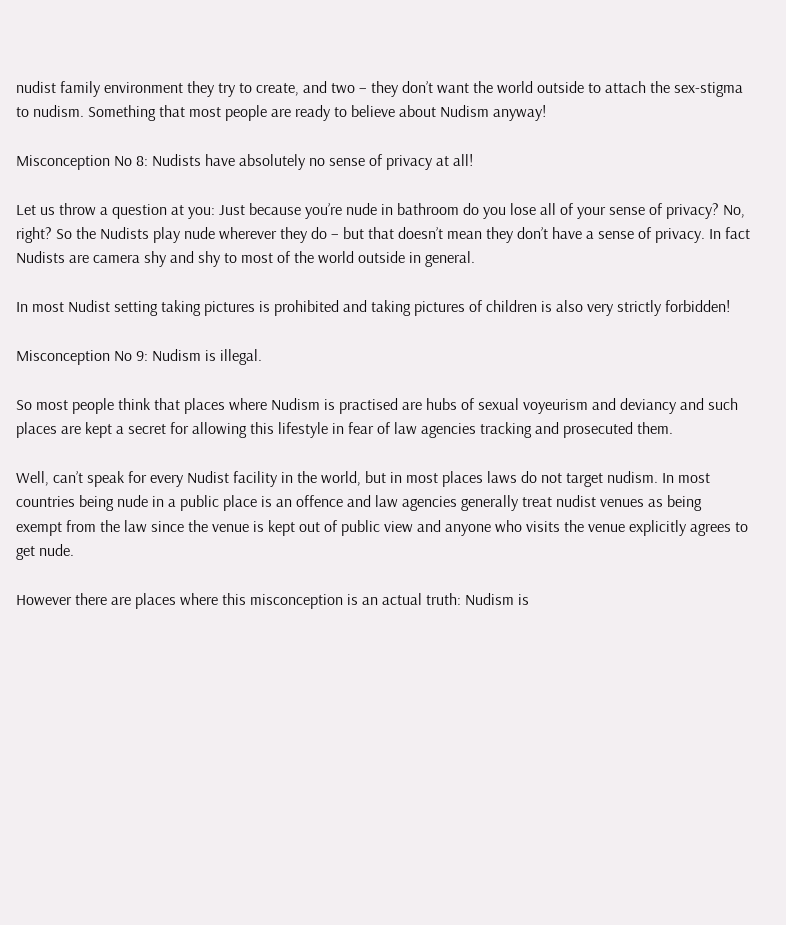nudist family environment they try to create, and two – they don’t want the world outside to attach the sex-stigma to nudism. Something that most people are ready to believe about Nudism anyway!

Misconception No 8: Nudists have absolutely no sense of privacy at all!

Let us throw a question at you: Just because you’re nude in bathroom do you lose all of your sense of privacy? No, right? So the Nudists play nude wherever they do – but that doesn’t mean they don’t have a sense of privacy. In fact Nudists are camera shy and shy to most of the world outside in general.

In most Nudist setting taking pictures is prohibited and taking pictures of children is also very strictly forbidden!

Misconception No 9: Nudism is illegal.

So most people think that places where Nudism is practised are hubs of sexual voyeurism and deviancy and such places are kept a secret for allowing this lifestyle in fear of law agencies tracking and prosecuted them.

Well, can’t speak for every Nudist facility in the world, but in most places laws do not target nudism. In most countries being nude in a public place is an offence and law agencies generally treat nudist venues as being exempt from the law since the venue is kept out of public view and anyone who visits the venue explicitly agrees to get nude.

However there are places where this misconception is an actual truth: Nudism is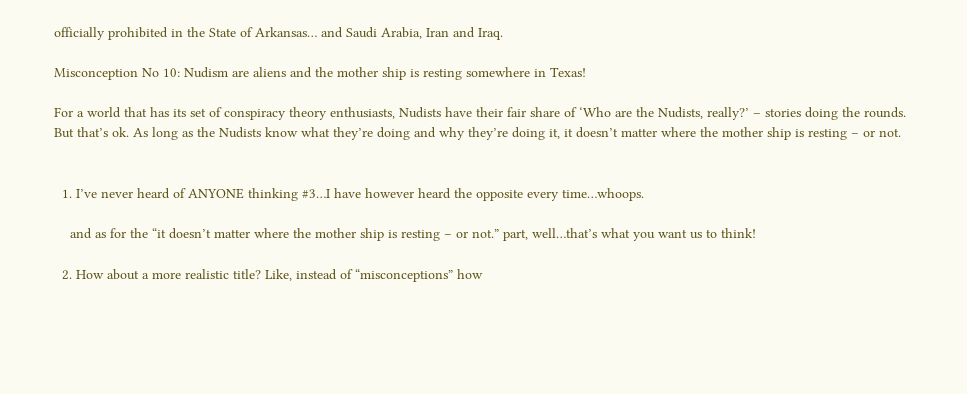officially prohibited in the State of Arkansas… and Saudi Arabia, Iran and Iraq.

Misconception No 10: Nudism are aliens and the mother ship is resting somewhere in Texas!

For a world that has its set of conspiracy theory enthusiasts, Nudists have their fair share of ‘Who are the Nudists, really?’ – stories doing the rounds.
But that’s ok. As long as the Nudists know what they’re doing and why they’re doing it, it doesn’t matter where the mother ship is resting – or not.


  1. I’ve never heard of ANYONE thinking #3…I have however heard the opposite every time…whoops.

    and as for the “it doesn’t matter where the mother ship is resting – or not.” part, well…that’s what you want us to think!

  2. How about a more realistic title? Like, instead of “misconceptions” how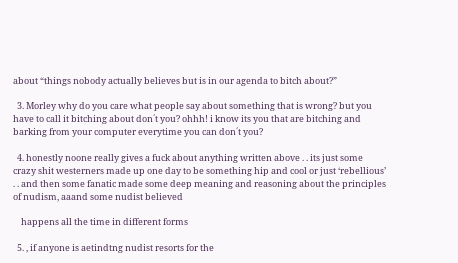about “things nobody actually believes but is in our agenda to bitch about?”

  3. Morley why do you care what people say about something that is wrong? but you have to call it bitching about don´t you? ohhh! i know its you that are bitching and barking from your computer everytime you can don´t you?

  4. honestly noone really gives a fuck about anything written above . . its just some crazy shit westerners made up one day to be something hip and cool or just ‘rebellious’ . . and then some fanatic made some deep meaning and reasoning about the principles of nudism, aaand some nudist believed

    happens all the time in different forms

  5. , if anyone is aetindtng nudist resorts for the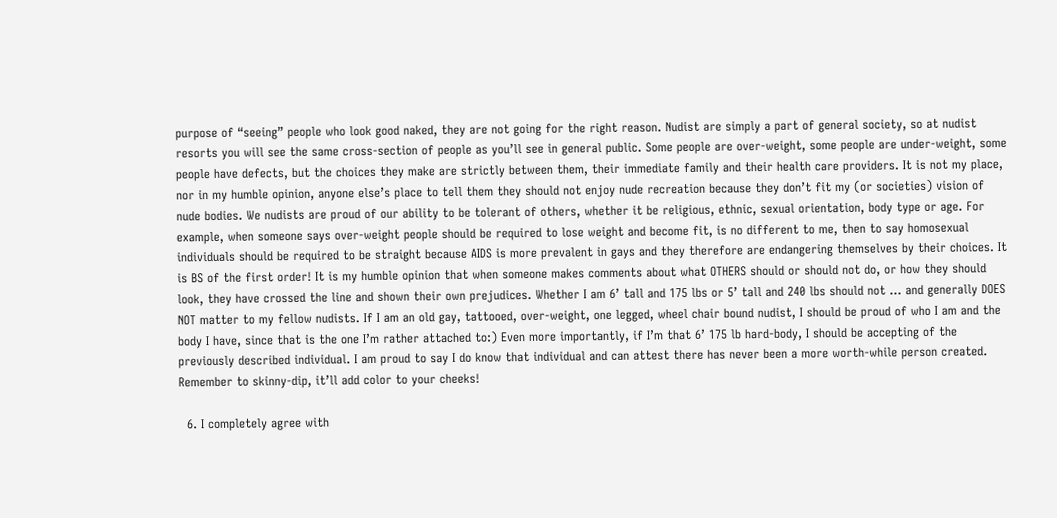purpose of “seeing” people who look good naked, they are not going for the right reason. Nudist are simply a part of general society, so at nudist resorts you will see the same cross-section of people as you’ll see in general public. Some people are over-weight, some people are under-weight, some people have defects, but the choices they make are strictly between them, their immediate family and their health care providers. It is not my place, nor in my humble opinion, anyone else’s place to tell them they should not enjoy nude recreation because they don’t fit my (or societies) vision of nude bodies. We nudists are proud of our ability to be tolerant of others, whether it be religious, ethnic, sexual orientation, body type or age. For example, when someone says over-weight people should be required to lose weight and become fit, is no different to me, then to say homosexual individuals should be required to be straight because AIDS is more prevalent in gays and they therefore are endangering themselves by their choices. It is BS of the first order! It is my humble opinion that when someone makes comments about what OTHERS should or should not do, or how they should look, they have crossed the line and shown their own prejudices. Whether I am 6’ tall and 175 lbs or 5’ tall and 240 lbs should not … and generally DOES NOT matter to my fellow nudists. If I am an old gay, tattooed, over-weight, one legged, wheel chair bound nudist, I should be proud of who I am and the body I have, since that is the one I’m rather attached to:) Even more importantly, if I’m that 6’ 175 lb hard-body, I should be accepting of the previously described individual. I am proud to say I do know that individual and can attest there has never been a more worth-while person created. Remember to skinny-dip, it’ll add color to your cheeks!

  6. I completely agree with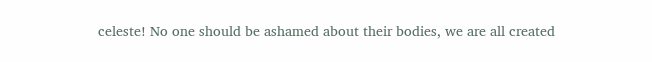celeste! No one should be ashamed about their bodies, we are all created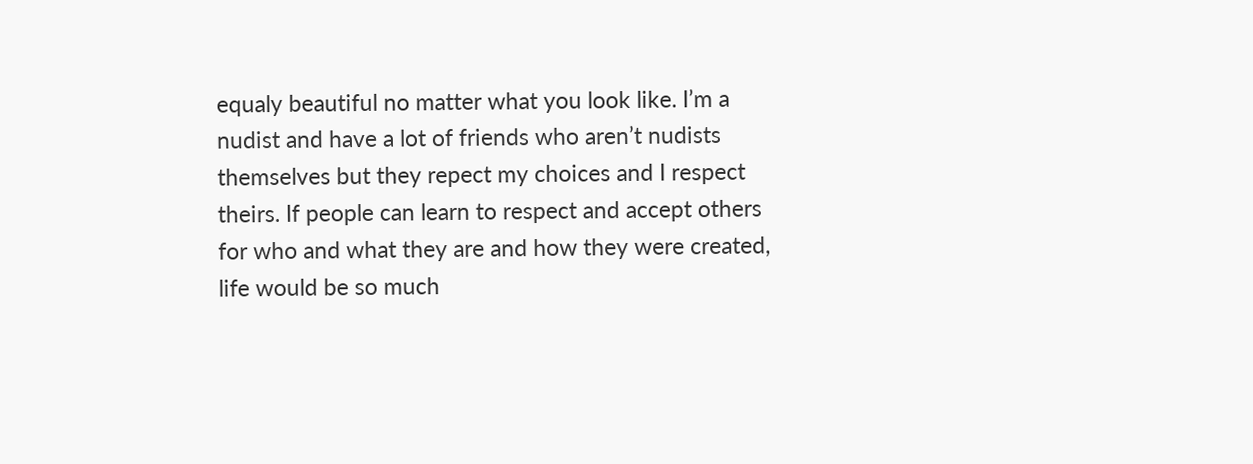equaly beautiful no matter what you look like. I’m a nudist and have a lot of friends who aren’t nudists themselves but they repect my choices and I respect theirs. If people can learn to respect and accept others for who and what they are and how they were created, life would be so much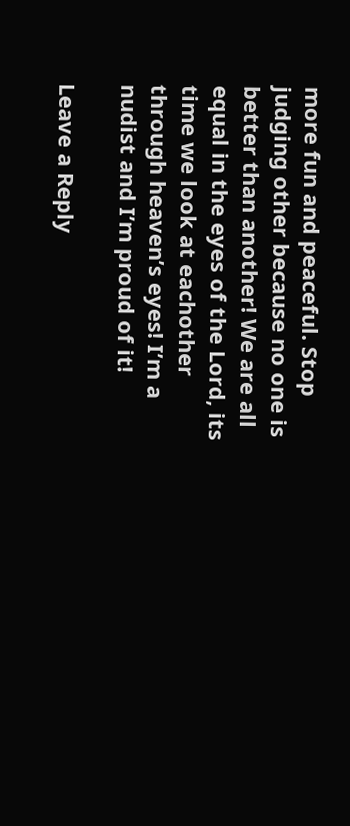more fun and peaceful. Stop judging other because no one is better than another! We are all equal in the eyes of the Lord, its time we look at eachother through heaven’s eyes! I’m a nudist and I’m proud of it!

Leave a Reply